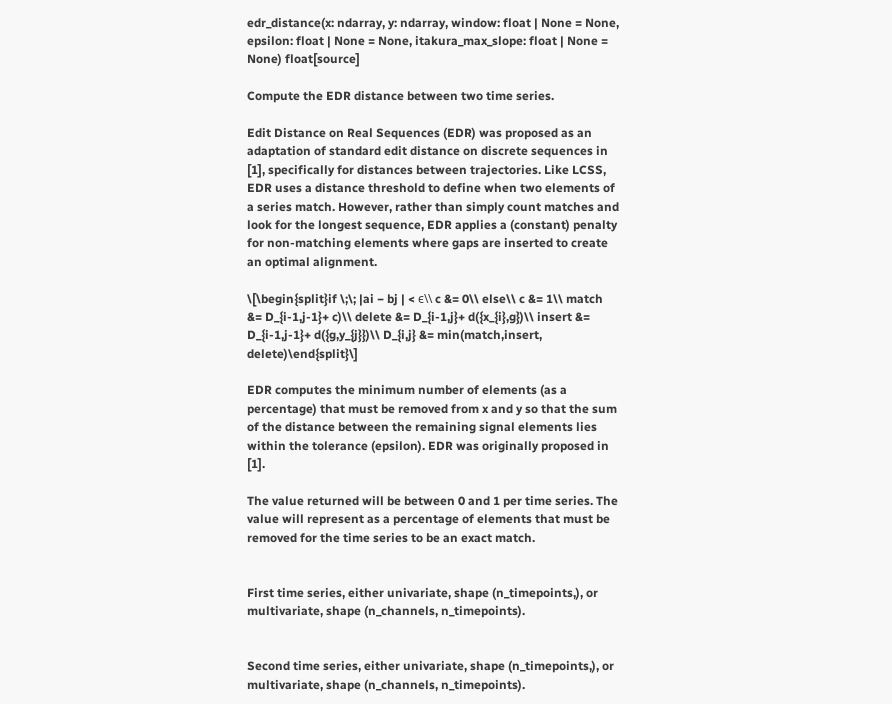edr_distance(x: ndarray, y: ndarray, window: float | None = None, epsilon: float | None = None, itakura_max_slope: float | None = None) float[source]

Compute the EDR distance between two time series.

Edit Distance on Real Sequences (EDR) was proposed as an adaptation of standard edit distance on discrete sequences in [1], specifically for distances between trajectories. Like LCSS, EDR uses a distance threshold to define when two elements of a series match. However, rather than simply count matches and look for the longest sequence, EDR applies a (constant) penalty for non-matching elements where gaps are inserted to create an optimal alignment.

\[\begin{split}if \;\; |ai − bj | < ϵ\\ c &= 0\\ else\\ c &= 1\\ match &= D_{i-1,j-1}+ c)\\ delete &= D_{i-1,j}+ d({x_{i},g})\\ insert &= D_{i-1,j-1}+ d({g,y_{j}})\\ D_{i,j} &= min(match,insert, delete)\end{split}\]

EDR computes the minimum number of elements (as a percentage) that must be removed from x and y so that the sum of the distance between the remaining signal elements lies within the tolerance (epsilon). EDR was originally proposed in [1].

The value returned will be between 0 and 1 per time series. The value will represent as a percentage of elements that must be removed for the time series to be an exact match.


First time series, either univariate, shape (n_timepoints,), or multivariate, shape (n_channels, n_timepoints).


Second time series, either univariate, shape (n_timepoints,), or multivariate, shape (n_channels, n_timepoints).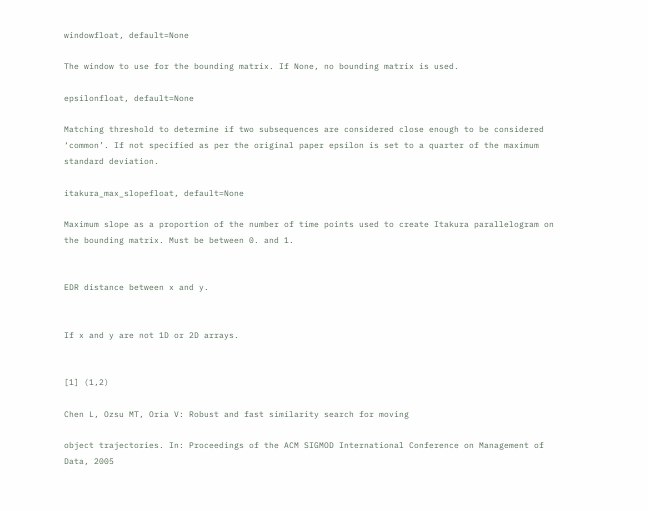windowfloat, default=None

The window to use for the bounding matrix. If None, no bounding matrix is used.

epsilonfloat, default=None

Matching threshold to determine if two subsequences are considered close enough to be considered ‘common’. If not specified as per the original paper epsilon is set to a quarter of the maximum standard deviation.

itakura_max_slopefloat, default=None

Maximum slope as a proportion of the number of time points used to create Itakura parallelogram on the bounding matrix. Must be between 0. and 1.


EDR distance between x and y.


If x and y are not 1D or 2D arrays.


[1] (1,2)

Chen L, Ozsu MT, Oria V: Robust and fast similarity search for moving

object trajectories. In: Proceedings of the ACM SIGMOD International Conference on Management of Data, 2005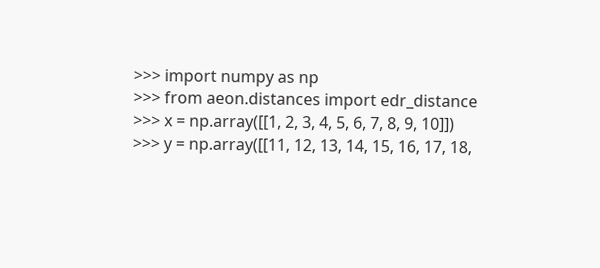>>> import numpy as np
>>> from aeon.distances import edr_distance
>>> x = np.array([[1, 2, 3, 4, 5, 6, 7, 8, 9, 10]])
>>> y = np.array([[11, 12, 13, 14, 15, 16, 17, 18,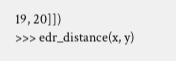19, 20]])
>>> edr_distance(x, y)